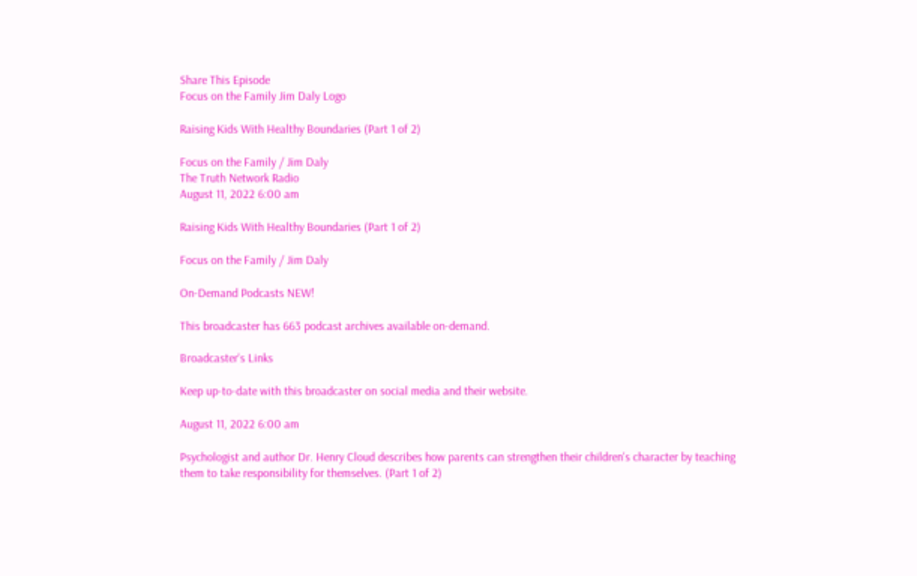Share This Episode
Focus on the Family Jim Daly Logo

Raising Kids With Healthy Boundaries (Part 1 of 2)

Focus on the Family / Jim Daly
The Truth Network Radio
August 11, 2022 6:00 am

Raising Kids With Healthy Boundaries (Part 1 of 2)

Focus on the Family / Jim Daly

On-Demand Podcasts NEW!

This broadcaster has 663 podcast archives available on-demand.

Broadcaster's Links

Keep up-to-date with this broadcaster on social media and their website.

August 11, 2022 6:00 am

Psychologist and author Dr. Henry Cloud describes how parents can strengthen their children's character by teaching them to take responsibility for themselves. (Part 1 of 2)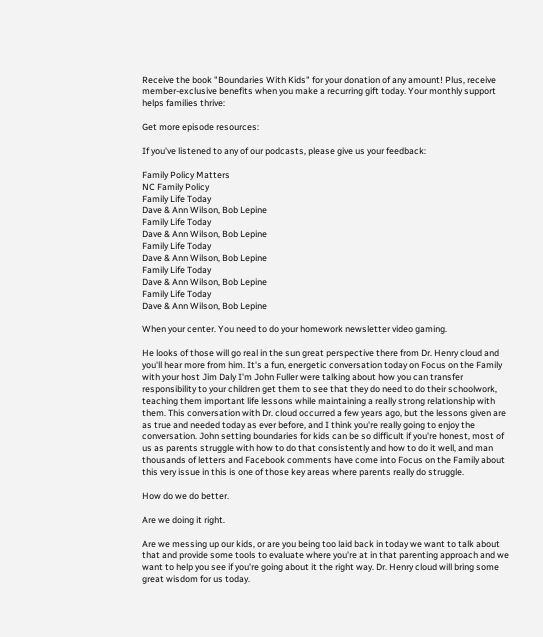Receive the book "Boundaries With Kids" for your donation of any amount! Plus, receive member-exclusive benefits when you make a recurring gift today. Your monthly support helps families thrive:

Get more episode resources:

If you've listened to any of our podcasts, please give us your feedback:

Family Policy Matters
NC Family Policy
Family Life Today
Dave & Ann Wilson, Bob Lepine
Family Life Today
Dave & Ann Wilson, Bob Lepine
Family Life Today
Dave & Ann Wilson, Bob Lepine
Family Life Today
Dave & Ann Wilson, Bob Lepine
Family Life Today
Dave & Ann Wilson, Bob Lepine

When your center. You need to do your homework newsletter video gaming.

He looks of those will go real in the sun great perspective there from Dr. Henry cloud and you'll hear more from him. It's a fun, energetic conversation today on Focus on the Family with your host Jim Daly I'm John Fuller were talking about how you can transfer responsibility to your children get them to see that they do need to do their schoolwork, teaching them important life lessons while maintaining a really strong relationship with them. This conversation with Dr. cloud occurred a few years ago, but the lessons given are as true and needed today as ever before, and I think you're really going to enjoy the conversation. John setting boundaries for kids can be so difficult if you're honest, most of us as parents struggle with how to do that consistently and how to do it well, and man thousands of letters and Facebook comments have come into Focus on the Family about this very issue in this is one of those key areas where parents really do struggle.

How do we do better.

Are we doing it right.

Are we messing up our kids, or are you being too laid back in today we want to talk about that and provide some tools to evaluate where you're at in that parenting approach and we want to help you see if you're going about it the right way. Dr. Henry cloud will bring some great wisdom for us today.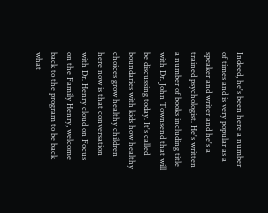Indeed, he's been here a number of times and is very popular as a speaker and writer and he's a trained psychologist. He's written a number of books including title with Dr. John Townsend that will be discussing today. It's called boundaries with kids how healthy choices grow healthy children here now is that conversation with Dr. Henry cloud on Focus on the Family Henry, welcome back to the program to be back what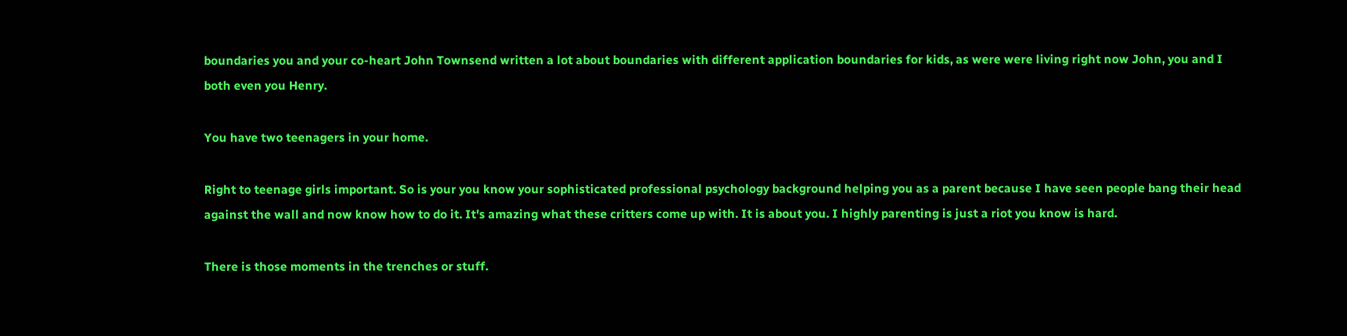boundaries you and your co-heart John Townsend written a lot about boundaries with different application boundaries for kids, as were were living right now John, you and I both even you Henry.

You have two teenagers in your home.

Right to teenage girls important. So is your you know your sophisticated professional psychology background helping you as a parent because I have seen people bang their head against the wall and now know how to do it. It's amazing what these critters come up with. It is about you. I highly parenting is just a riot you know is hard.

There is those moments in the trenches or stuff.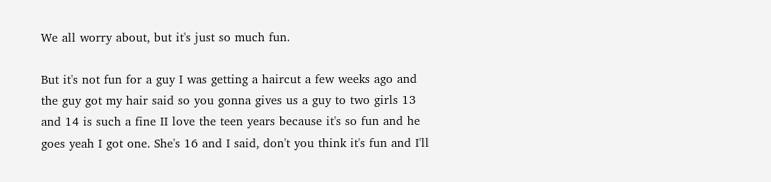We all worry about, but it's just so much fun.

But it's not fun for a guy I was getting a haircut a few weeks ago and the guy got my hair said so you gonna gives us a guy to two girls 13 and 14 is such a fine II love the teen years because it's so fun and he goes yeah I got one. She's 16 and I said, don't you think it's fun and I'll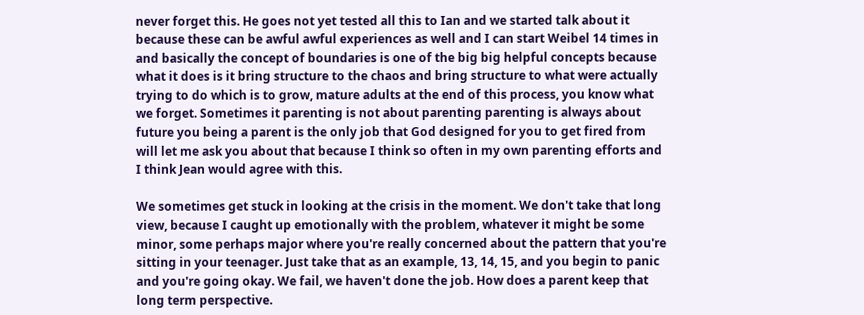never forget this. He goes not yet tested all this to Ian and we started talk about it because these can be awful awful experiences as well and I can start Weibel 14 times in and basically the concept of boundaries is one of the big big helpful concepts because what it does is it bring structure to the chaos and bring structure to what were actually trying to do which is to grow, mature adults at the end of this process, you know what we forget. Sometimes it parenting is not about parenting parenting is always about future you being a parent is the only job that God designed for you to get fired from will let me ask you about that because I think so often in my own parenting efforts and I think Jean would agree with this.

We sometimes get stuck in looking at the crisis in the moment. We don't take that long view, because I caught up emotionally with the problem, whatever it might be some minor, some perhaps major where you're really concerned about the pattern that you're sitting in your teenager. Just take that as an example, 13, 14, 15, and you begin to panic and you're going okay. We fail, we haven't done the job. How does a parent keep that long term perspective.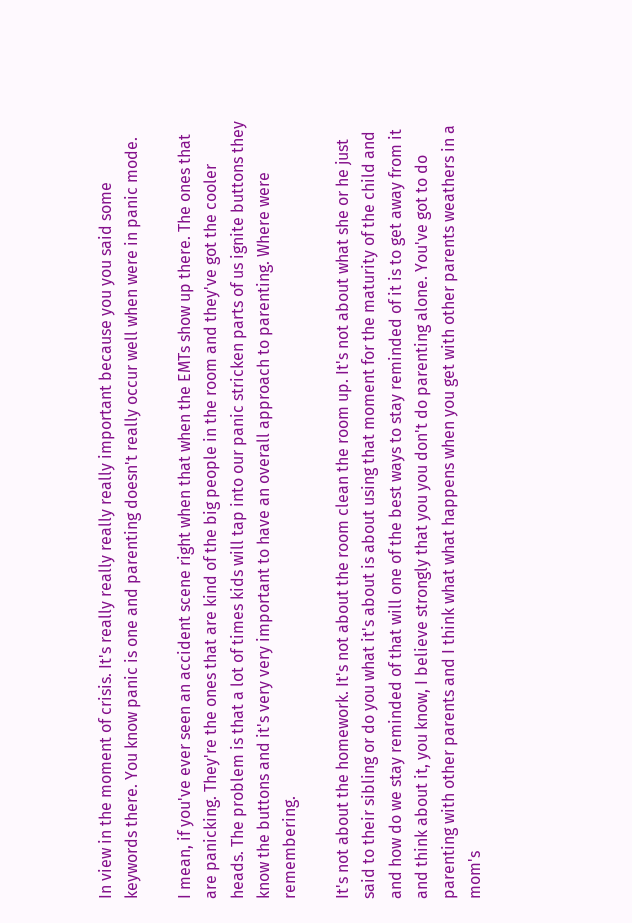In view in the moment of crisis. It's really really really really important because you you said some keywords there. You know panic is one and parenting doesn't really occur well when were in panic mode.

I mean, if you've ever seen an accident scene right when that when the EMTs show up there. The ones that are panicking. They're the ones that are kind of the big people in the room and they've got the cooler heads. The problem is that a lot of times kids will tap into our panic stricken parts of us ignite buttons they know the buttons and it's very very important to have an overall approach to parenting. Where were remembering.

It's not about the homework. It's not about the room clean the room up. It's not about what she or he just said to their sibling or do you what it's about is about using that moment for the maturity of the child and and how do we stay reminded of that will one of the best ways to stay reminded of it is to get away from it and think about it, you know, I believe strongly that you you don't do parenting alone. You've got to do parenting with other parents and I think what what happens when you get with other parents weathers in a mom's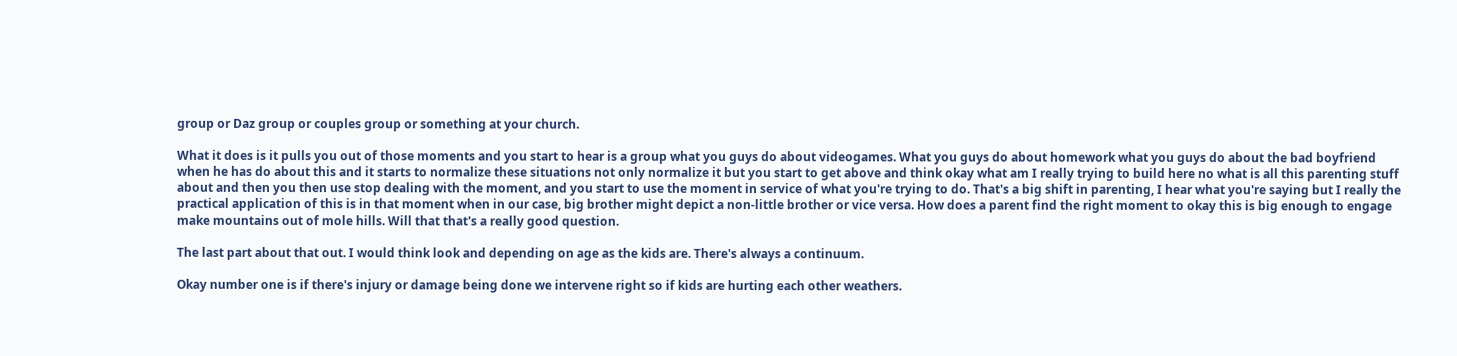group or Daz group or couples group or something at your church.

What it does is it pulls you out of those moments and you start to hear is a group what you guys do about videogames. What you guys do about homework what you guys do about the bad boyfriend when he has do about this and it starts to normalize these situations not only normalize it but you start to get above and think okay what am I really trying to build here no what is all this parenting stuff about and then you then use stop dealing with the moment, and you start to use the moment in service of what you're trying to do. That's a big shift in parenting, I hear what you're saying but I really the practical application of this is in that moment when in our case, big brother might depict a non-little brother or vice versa. How does a parent find the right moment to okay this is big enough to engage make mountains out of mole hills. Will that that's a really good question.

The last part about that out. I would think look and depending on age as the kids are. There's always a continuum.

Okay number one is if there's injury or damage being done we intervene right so if kids are hurting each other weathers.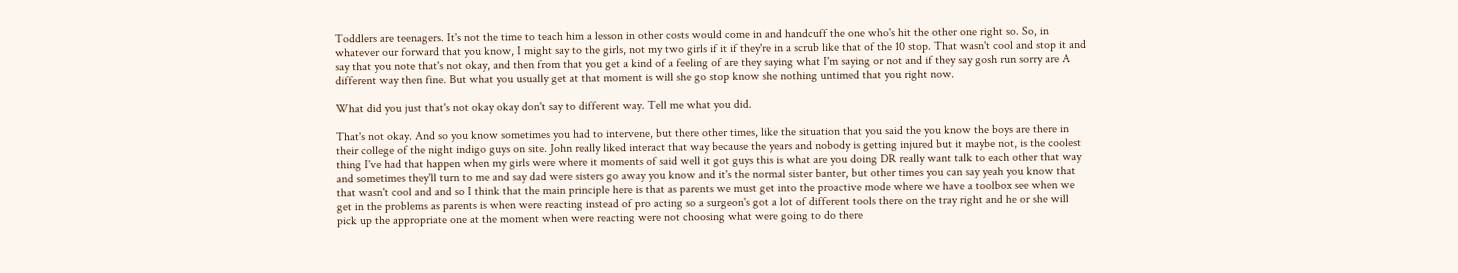Toddlers are teenagers. It's not the time to teach him a lesson in other costs would come in and handcuff the one who's hit the other one right so. So, in whatever our forward that you know, I might say to the girls, not my two girls if it if they're in a scrub like that of the 10 stop. That wasn't cool and stop it and say that you note that's not okay, and then from that you get a kind of a feeling of are they saying what I'm saying or not and if they say gosh run sorry are A different way then fine. But what you usually get at that moment is will she go stop know she nothing untimed that you right now.

What did you just that's not okay okay don't say to different way. Tell me what you did.

That's not okay. And so you know sometimes you had to intervene, but there other times, like the situation that you said the you know the boys are there in their college of the night indigo guys on site. John really liked interact that way because the years and nobody is getting injured but it maybe not, is the coolest thing I've had that happen when my girls were where it moments of said well it got guys this is what are you doing DR really want talk to each other that way and sometimes they'll turn to me and say dad were sisters go away you know and it's the normal sister banter, but other times you can say yeah you know that that wasn't cool and and so I think that the main principle here is that as parents we must get into the proactive mode where we have a toolbox see when we get in the problems as parents is when were reacting instead of pro acting so a surgeon's got a lot of different tools there on the tray right and he or she will pick up the appropriate one at the moment when were reacting were not choosing what were going to do there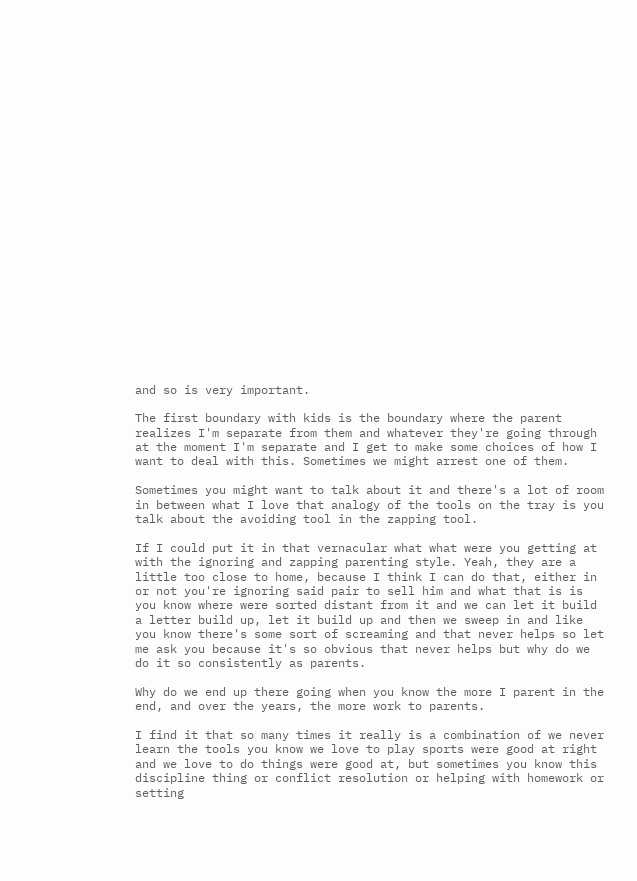and so is very important.

The first boundary with kids is the boundary where the parent realizes I'm separate from them and whatever they're going through at the moment I'm separate and I get to make some choices of how I want to deal with this. Sometimes we might arrest one of them.

Sometimes you might want to talk about it and there's a lot of room in between what I love that analogy of the tools on the tray is you talk about the avoiding tool in the zapping tool.

If I could put it in that vernacular what what were you getting at with the ignoring and zapping parenting style. Yeah, they are a little too close to home, because I think I can do that, either in or not you're ignoring said pair to sell him and what that is is you know where were sorted distant from it and we can let it build a letter build up, let it build up and then we sweep in and like you know there's some sort of screaming and that never helps so let me ask you because it's so obvious that never helps but why do we do it so consistently as parents.

Why do we end up there going when you know the more I parent in the end, and over the years, the more work to parents.

I find it that so many times it really is a combination of we never learn the tools you know we love to play sports were good at right and we love to do things were good at, but sometimes you know this discipline thing or conflict resolution or helping with homework or setting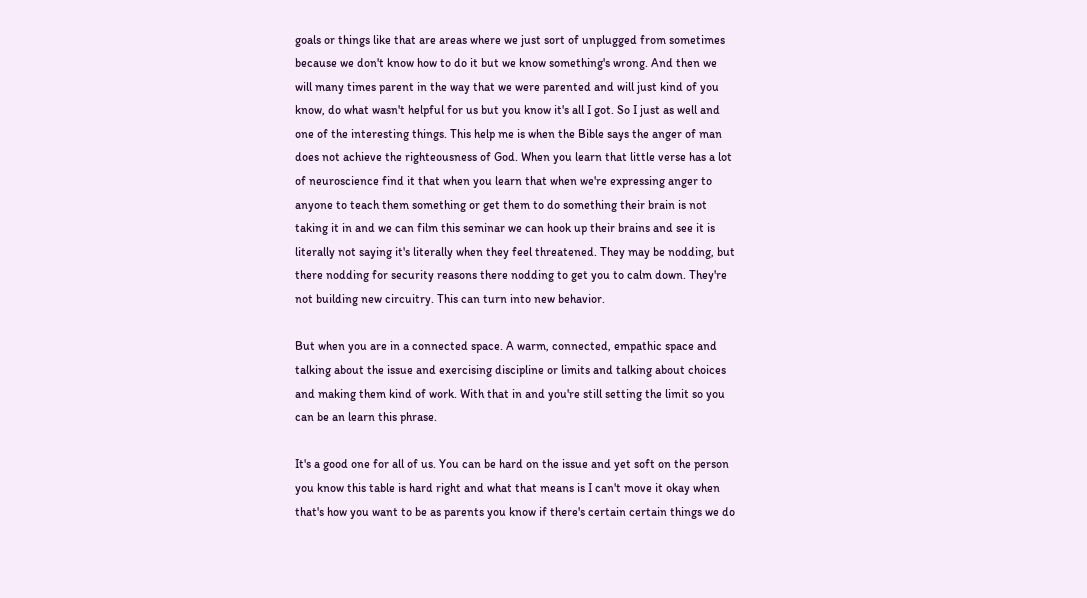goals or things like that are areas where we just sort of unplugged from sometimes because we don't know how to do it but we know something's wrong. And then we will many times parent in the way that we were parented and will just kind of you know, do what wasn't helpful for us but you know it's all I got. So I just as well and one of the interesting things. This help me is when the Bible says the anger of man does not achieve the righteousness of God. When you learn that little verse has a lot of neuroscience find it that when you learn that when we're expressing anger to anyone to teach them something or get them to do something their brain is not taking it in and we can film this seminar we can hook up their brains and see it is literally not saying it's literally when they feel threatened. They may be nodding, but there nodding for security reasons there nodding to get you to calm down. They're not building new circuitry. This can turn into new behavior.

But when you are in a connected space. A warm, connected, empathic space and talking about the issue and exercising discipline or limits and talking about choices and making them kind of work. With that in and you're still setting the limit so you can be an learn this phrase.

It's a good one for all of us. You can be hard on the issue and yet soft on the person you know this table is hard right and what that means is I can't move it okay when that's how you want to be as parents you know if there's certain certain things we do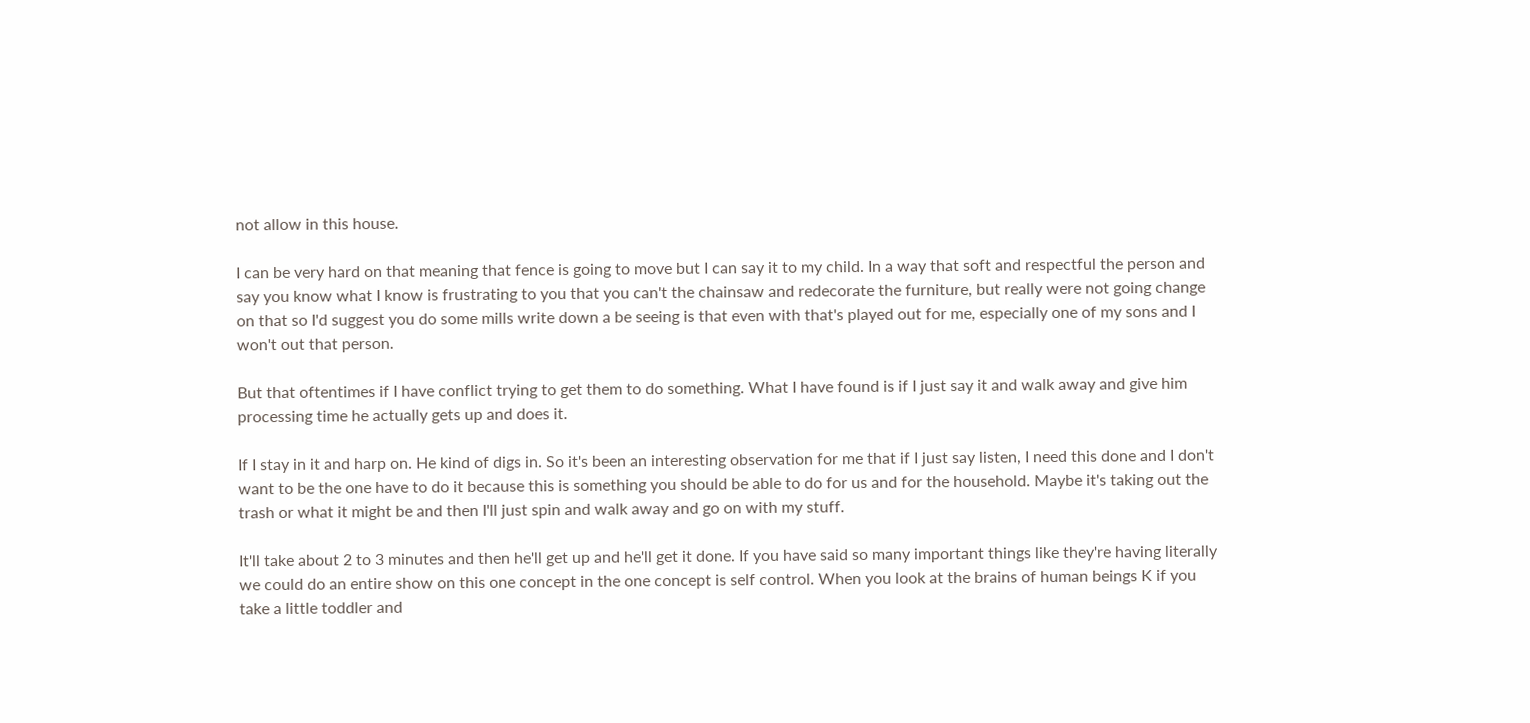not allow in this house.

I can be very hard on that meaning that fence is going to move but I can say it to my child. In a way that soft and respectful the person and say you know what I know is frustrating to you that you can't the chainsaw and redecorate the furniture, but really were not going change on that so I'd suggest you do some mills write down a be seeing is that even with that's played out for me, especially one of my sons and I won't out that person.

But that oftentimes if I have conflict trying to get them to do something. What I have found is if I just say it and walk away and give him processing time he actually gets up and does it.

If I stay in it and harp on. He kind of digs in. So it's been an interesting observation for me that if I just say listen, I need this done and I don't want to be the one have to do it because this is something you should be able to do for us and for the household. Maybe it's taking out the trash or what it might be and then I'll just spin and walk away and go on with my stuff.

It'll take about 2 to 3 minutes and then he'll get up and he'll get it done. If you have said so many important things like they're having literally we could do an entire show on this one concept in the one concept is self control. When you look at the brains of human beings K if you take a little toddler and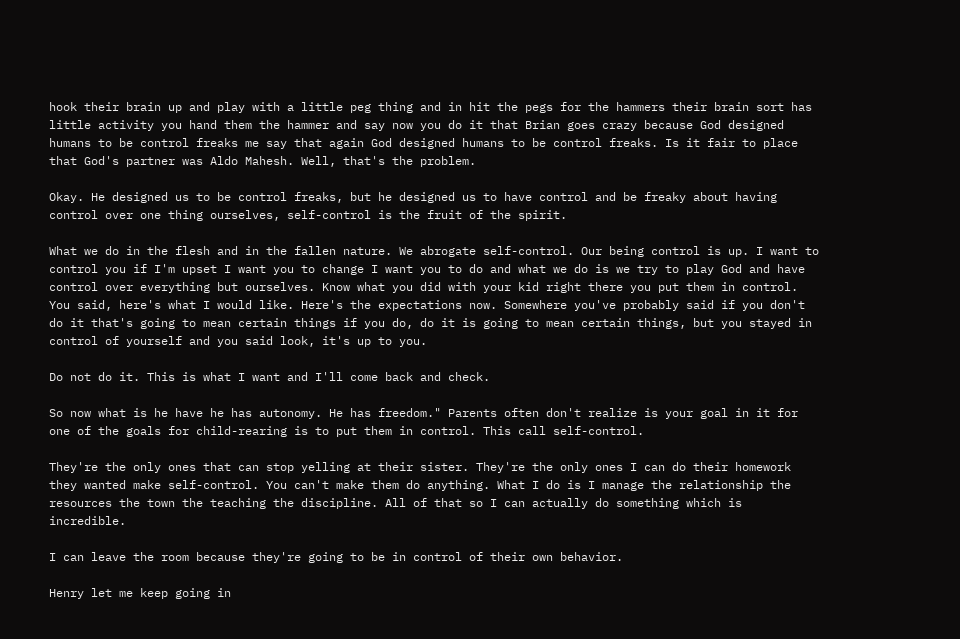hook their brain up and play with a little peg thing and in hit the pegs for the hammers their brain sort has little activity you hand them the hammer and say now you do it that Brian goes crazy because God designed humans to be control freaks me say that again God designed humans to be control freaks. Is it fair to place that God's partner was Aldo Mahesh. Well, that's the problem.

Okay. He designed us to be control freaks, but he designed us to have control and be freaky about having control over one thing ourselves, self-control is the fruit of the spirit.

What we do in the flesh and in the fallen nature. We abrogate self-control. Our being control is up. I want to control you if I'm upset I want you to change I want you to do and what we do is we try to play God and have control over everything but ourselves. Know what you did with your kid right there you put them in control. You said, here's what I would like. Here's the expectations now. Somewhere you've probably said if you don't do it that's going to mean certain things if you do, do it is going to mean certain things, but you stayed in control of yourself and you said look, it's up to you.

Do not do it. This is what I want and I'll come back and check.

So now what is he have he has autonomy. He has freedom." Parents often don't realize is your goal in it for one of the goals for child-rearing is to put them in control. This call self-control.

They're the only ones that can stop yelling at their sister. They're the only ones I can do their homework they wanted make self-control. You can't make them do anything. What I do is I manage the relationship the resources the town the teaching the discipline. All of that so I can actually do something which is incredible.

I can leave the room because they're going to be in control of their own behavior.

Henry let me keep going in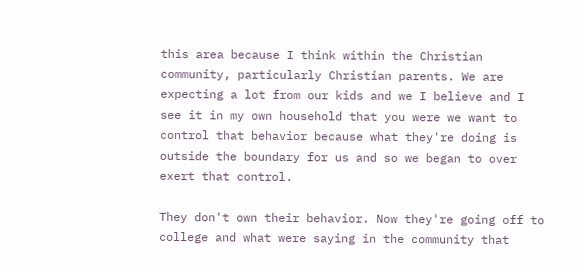this area because I think within the Christian community, particularly Christian parents. We are expecting a lot from our kids and we I believe and I see it in my own household that you were we want to control that behavior because what they're doing is outside the boundary for us and so we began to over exert that control.

They don't own their behavior. Now they're going off to college and what were saying in the community that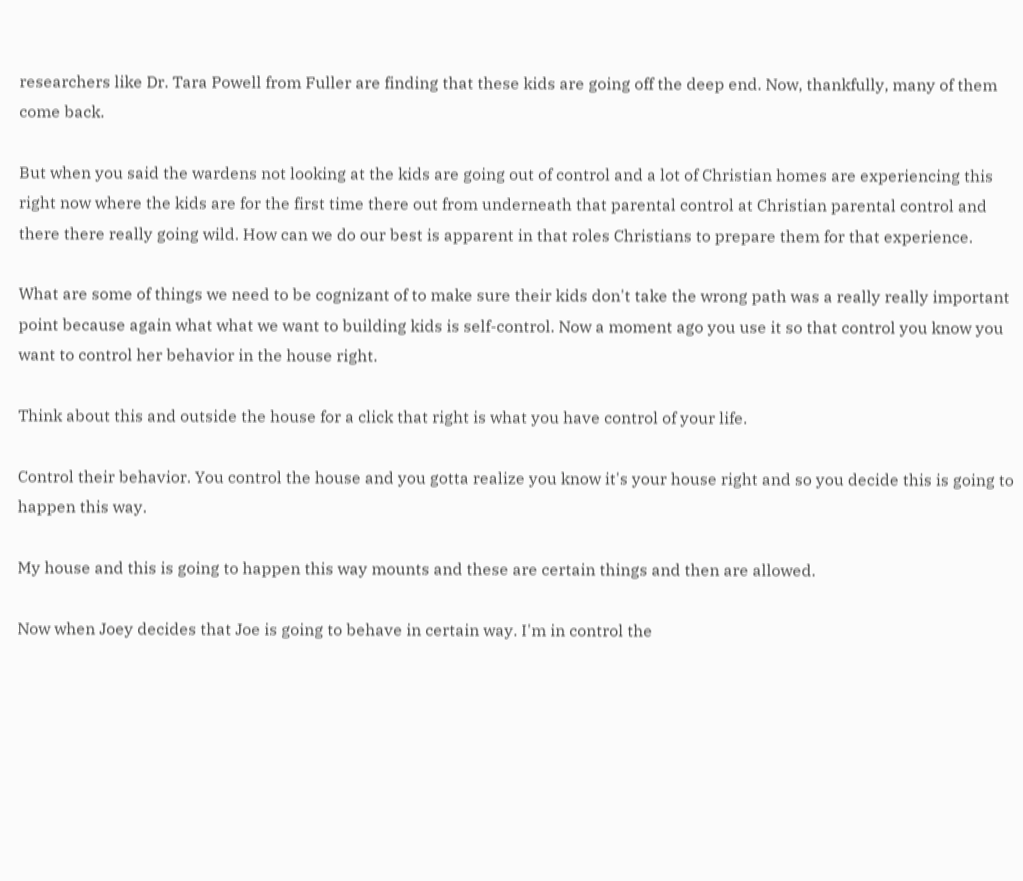researchers like Dr. Tara Powell from Fuller are finding that these kids are going off the deep end. Now, thankfully, many of them come back.

But when you said the wardens not looking at the kids are going out of control and a lot of Christian homes are experiencing this right now where the kids are for the first time there out from underneath that parental control at Christian parental control and there there really going wild. How can we do our best is apparent in that roles Christians to prepare them for that experience.

What are some of things we need to be cognizant of to make sure their kids don't take the wrong path was a really really important point because again what what we want to building kids is self-control. Now a moment ago you use it so that control you know you want to control her behavior in the house right.

Think about this and outside the house for a click that right is what you have control of your life.

Control their behavior. You control the house and you gotta realize you know it's your house right and so you decide this is going to happen this way.

My house and this is going to happen this way mounts and these are certain things and then are allowed.

Now when Joey decides that Joe is going to behave in certain way. I'm in control the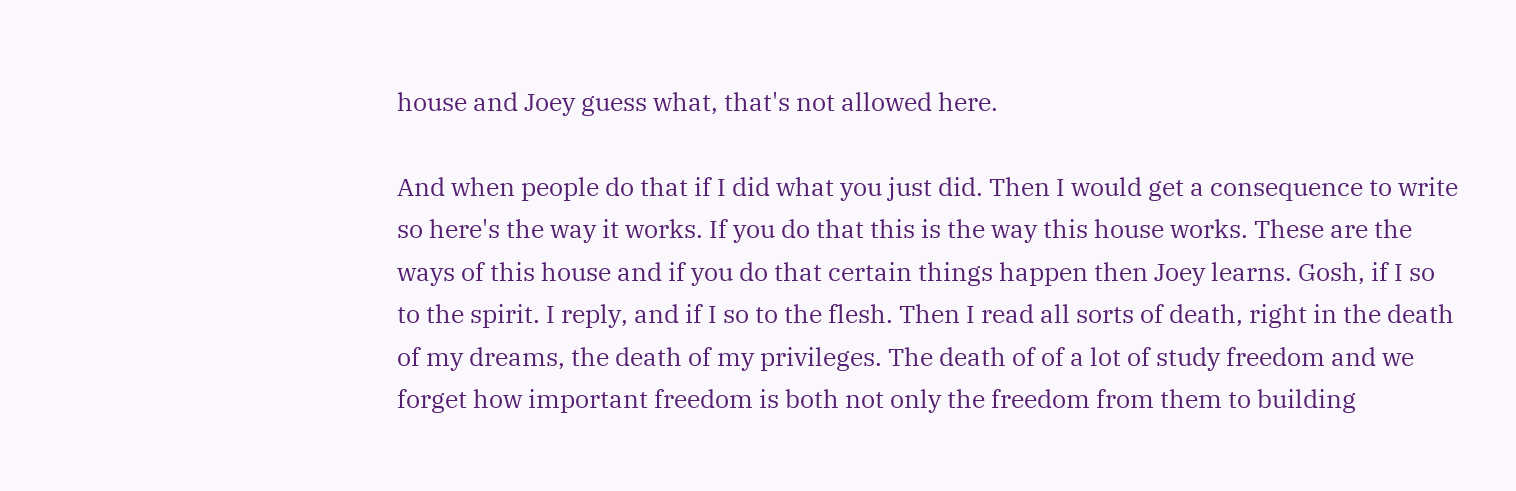house and Joey guess what, that's not allowed here.

And when people do that if I did what you just did. Then I would get a consequence to write so here's the way it works. If you do that this is the way this house works. These are the ways of this house and if you do that certain things happen then Joey learns. Gosh, if I so to the spirit. I reply, and if I so to the flesh. Then I read all sorts of death, right in the death of my dreams, the death of my privileges. The death of of a lot of study freedom and we forget how important freedom is both not only the freedom from them to building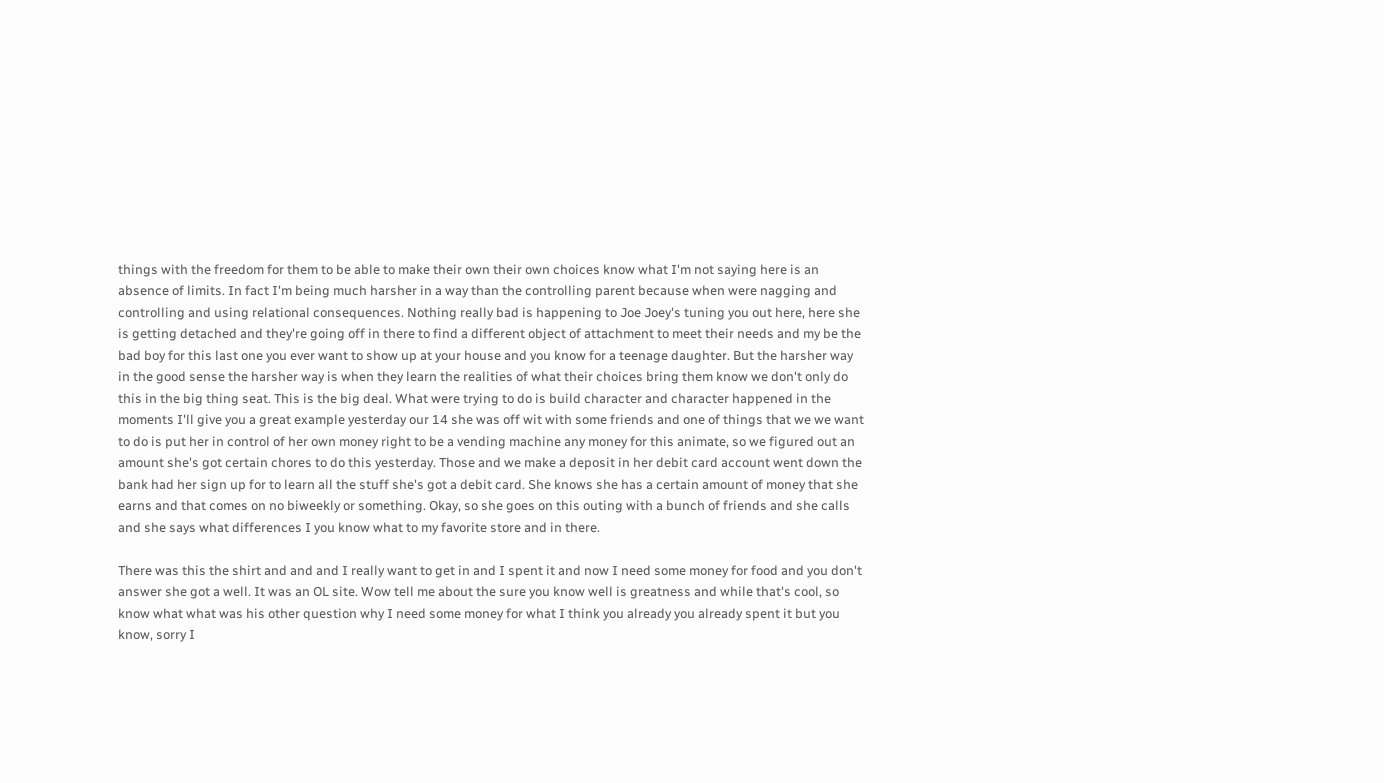things with the freedom for them to be able to make their own their own choices know what I'm not saying here is an absence of limits. In fact I'm being much harsher in a way than the controlling parent because when were nagging and controlling and using relational consequences. Nothing really bad is happening to Joe Joey's tuning you out here, here she is getting detached and they're going off in there to find a different object of attachment to meet their needs and my be the bad boy for this last one you ever want to show up at your house and you know for a teenage daughter. But the harsher way in the good sense the harsher way is when they learn the realities of what their choices bring them know we don't only do this in the big thing seat. This is the big deal. What were trying to do is build character and character happened in the moments I'll give you a great example yesterday our 14 she was off wit with some friends and one of things that we we want to do is put her in control of her own money right to be a vending machine any money for this animate, so we figured out an amount she's got certain chores to do this yesterday. Those and we make a deposit in her debit card account went down the bank had her sign up for to learn all the stuff she's got a debit card. She knows she has a certain amount of money that she earns and that comes on no biweekly or something. Okay, so she goes on this outing with a bunch of friends and she calls and she says what differences I you know what to my favorite store and in there.

There was this the shirt and and and I really want to get in and I spent it and now I need some money for food and you don't answer she got a well. It was an OL site. Wow tell me about the sure you know well is greatness and while that's cool, so know what what was his other question why I need some money for what I think you already you already spent it but you know, sorry I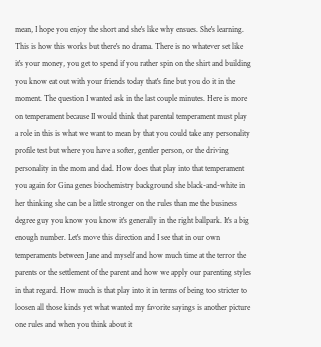mean, I hope you enjoy the short and she's like why ensues. She's learning. This is how this works but there's no drama. There is no whatever set like it's your money, you get to spend if you rather spin on the shirt and building you know eat out with your friends today that's fine but you do it in the moment. The question I wanted ask in the last couple minutes. Here is more on temperament because II would think that parental temperament must play a role in this is what we want to mean by that you could take any personality profile test but where you have a softer, gentler person, or the driving personality in the mom and dad. How does that play into that temperament you again for Gina genes biochemistry background she black-and-white in her thinking she can be a little stronger on the rules than me the business degree guy you know you know it's generally in the right ballpark. It's a big enough number. Let's move this direction and I see that in our own temperaments between Jane and myself and how much time at the terror the parents or the settlement of the parent and how we apply our parenting styles in that regard. How much is that play into it in terms of being too stricter to loosen all those kinds yet what wanted my favorite sayings is another picture one rules and when you think about it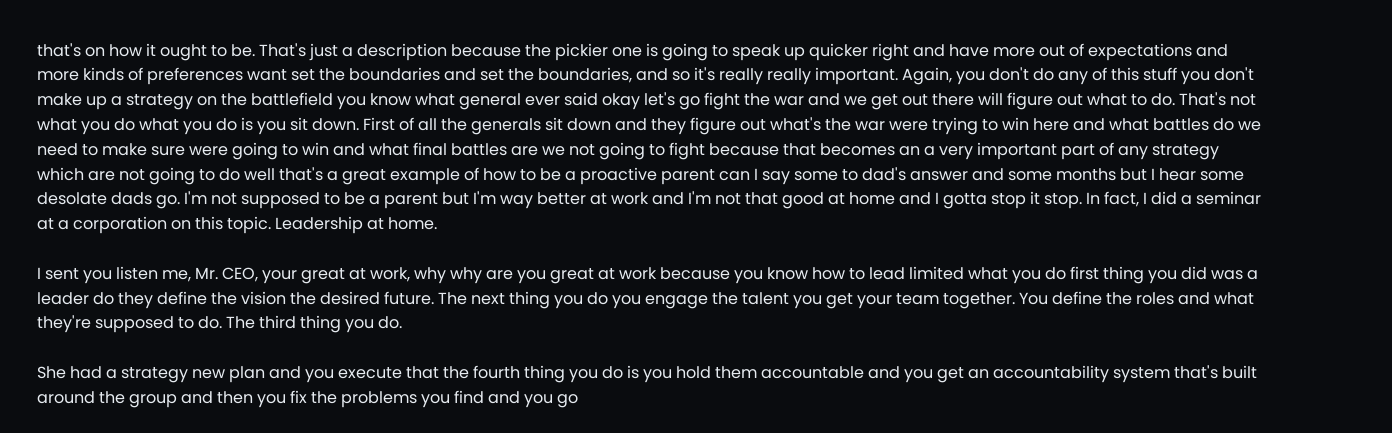that's on how it ought to be. That's just a description because the pickier one is going to speak up quicker right and have more out of expectations and more kinds of preferences want set the boundaries and set the boundaries, and so it's really really important. Again, you don't do any of this stuff you don't make up a strategy on the battlefield you know what general ever said okay let's go fight the war and we get out there will figure out what to do. That's not what you do what you do is you sit down. First of all the generals sit down and they figure out what's the war were trying to win here and what battles do we need to make sure were going to win and what final battles are we not going to fight because that becomes an a very important part of any strategy which are not going to do well that's a great example of how to be a proactive parent can I say some to dad's answer and some months but I hear some desolate dads go. I'm not supposed to be a parent but I'm way better at work and I'm not that good at home and I gotta stop it stop. In fact, I did a seminar at a corporation on this topic. Leadership at home.

I sent you listen me, Mr. CEO, your great at work, why why are you great at work because you know how to lead limited what you do first thing you did was a leader do they define the vision the desired future. The next thing you do you engage the talent you get your team together. You define the roles and what they're supposed to do. The third thing you do.

She had a strategy new plan and you execute that the fourth thing you do is you hold them accountable and you get an accountability system that's built around the group and then you fix the problems you find and you go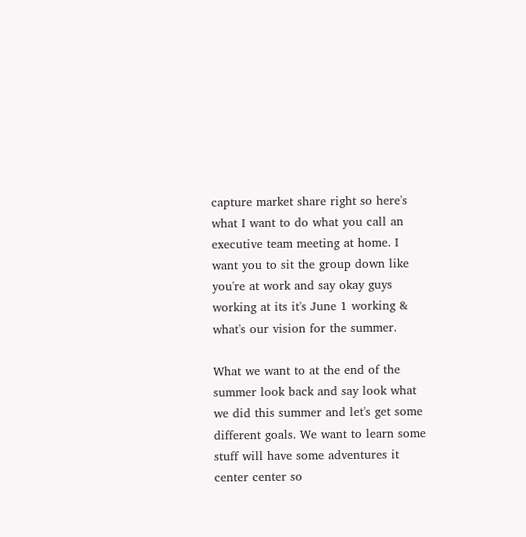capture market share right so here's what I want to do what you call an executive team meeting at home. I want you to sit the group down like you're at work and say okay guys working at its it's June 1 working & what's our vision for the summer.

What we want to at the end of the summer look back and say look what we did this summer and let's get some different goals. We want to learn some stuff will have some adventures it center center so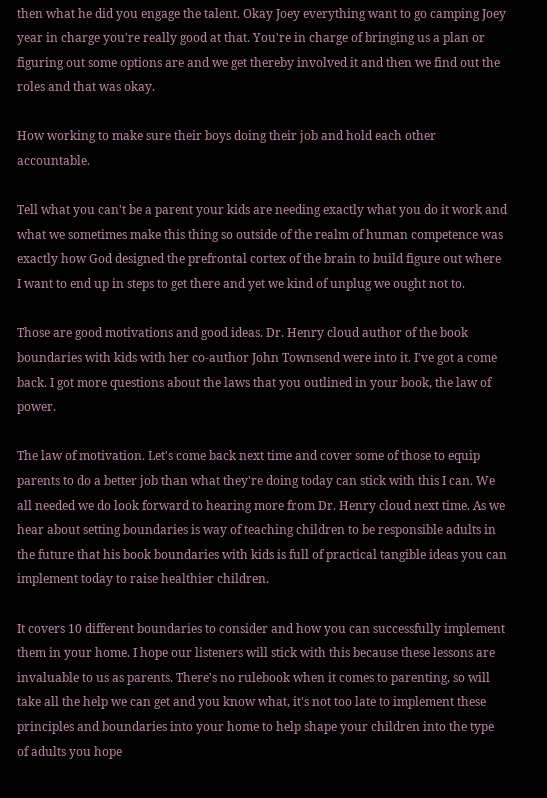then what he did you engage the talent. Okay Joey everything want to go camping Joey year in charge you're really good at that. You're in charge of bringing us a plan or figuring out some options are and we get thereby involved it and then we find out the roles and that was okay.

How working to make sure their boys doing their job and hold each other accountable.

Tell what you can't be a parent your kids are needing exactly what you do it work and what we sometimes make this thing so outside of the realm of human competence was exactly how God designed the prefrontal cortex of the brain to build figure out where I want to end up in steps to get there and yet we kind of unplug we ought not to.

Those are good motivations and good ideas. Dr. Henry cloud author of the book boundaries with kids with her co-author John Townsend were into it. I've got a come back. I got more questions about the laws that you outlined in your book, the law of power.

The law of motivation. Let's come back next time and cover some of those to equip parents to do a better job than what they're doing today can stick with this I can. We all needed we do look forward to hearing more from Dr. Henry cloud next time. As we hear about setting boundaries is way of teaching children to be responsible adults in the future that his book boundaries with kids is full of practical tangible ideas you can implement today to raise healthier children.

It covers 10 different boundaries to consider and how you can successfully implement them in your home. I hope our listeners will stick with this because these lessons are invaluable to us as parents. There's no rulebook when it comes to parenting, so will take all the help we can get and you know what, it's not too late to implement these principles and boundaries into your home to help shape your children into the type of adults you hope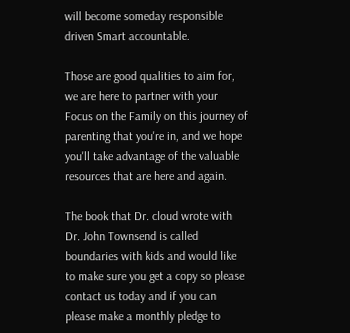will become someday responsible driven Smart accountable.

Those are good qualities to aim for, we are here to partner with your Focus on the Family on this journey of parenting that you're in, and we hope you'll take advantage of the valuable resources that are here and again.

The book that Dr. cloud wrote with Dr. John Townsend is called boundaries with kids and would like to make sure you get a copy so please contact us today and if you can please make a monthly pledge to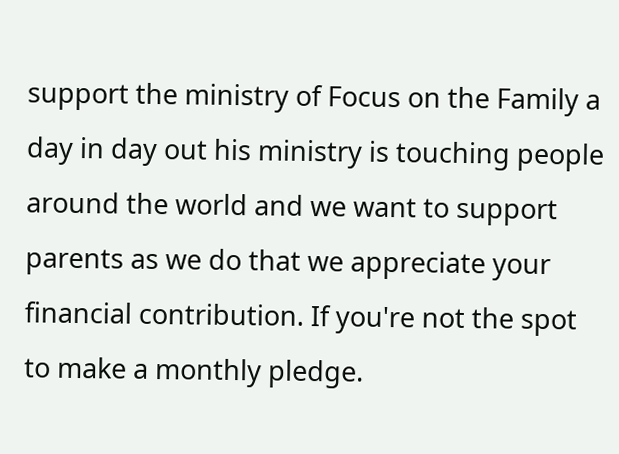support the ministry of Focus on the Family a day in day out his ministry is touching people around the world and we want to support parents as we do that we appreciate your financial contribution. If you're not the spot to make a monthly pledge.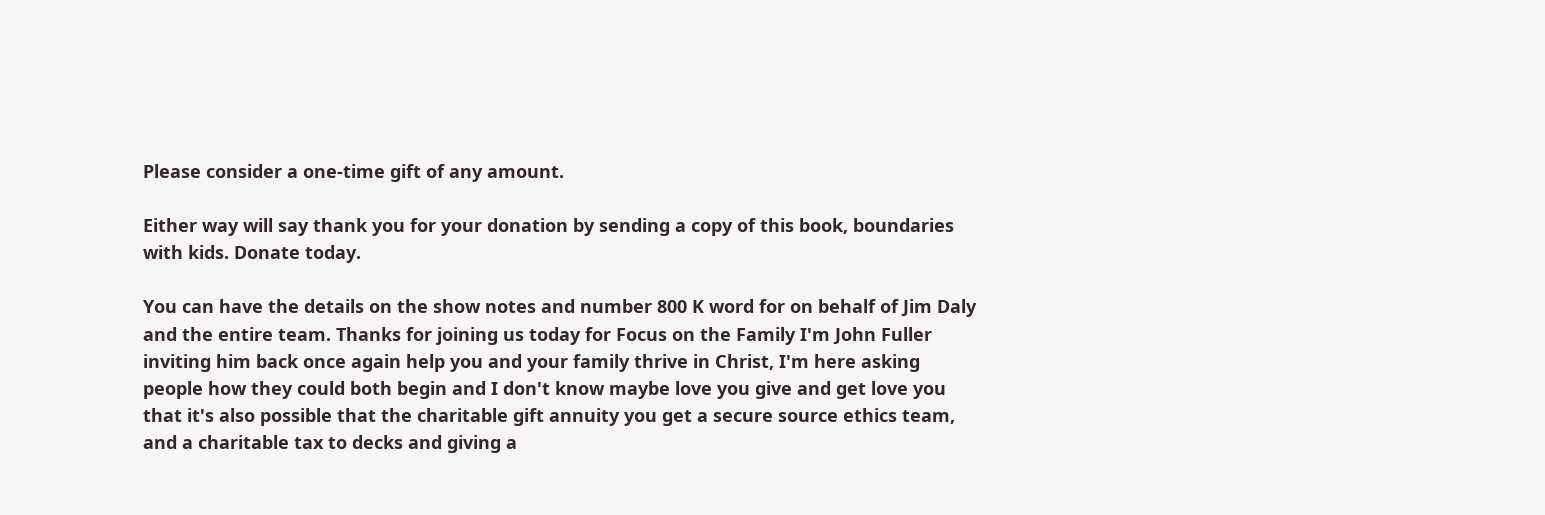Please consider a one-time gift of any amount.

Either way will say thank you for your donation by sending a copy of this book, boundaries with kids. Donate today.

You can have the details on the show notes and number 800 K word for on behalf of Jim Daly and the entire team. Thanks for joining us today for Focus on the Family I'm John Fuller inviting him back once again help you and your family thrive in Christ, I'm here asking people how they could both begin and I don't know maybe love you give and get love you that it's also possible that the charitable gift annuity you get a secure source ethics team, and a charitable tax to decks and giving a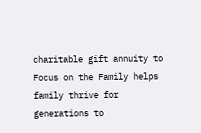charitable gift annuity to Focus on the Family helps family thrive for generations to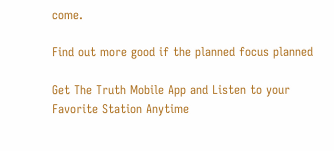come.

Find out more good if the planned focus planned

Get The Truth Mobile App and Listen to your Favorite Station Anytime